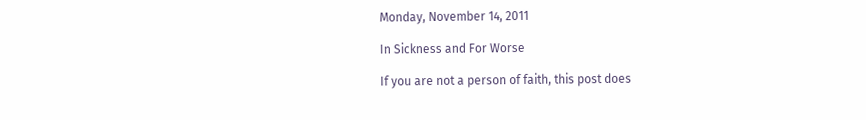Monday, November 14, 2011

In Sickness and For Worse

If you are not a person of faith, this post does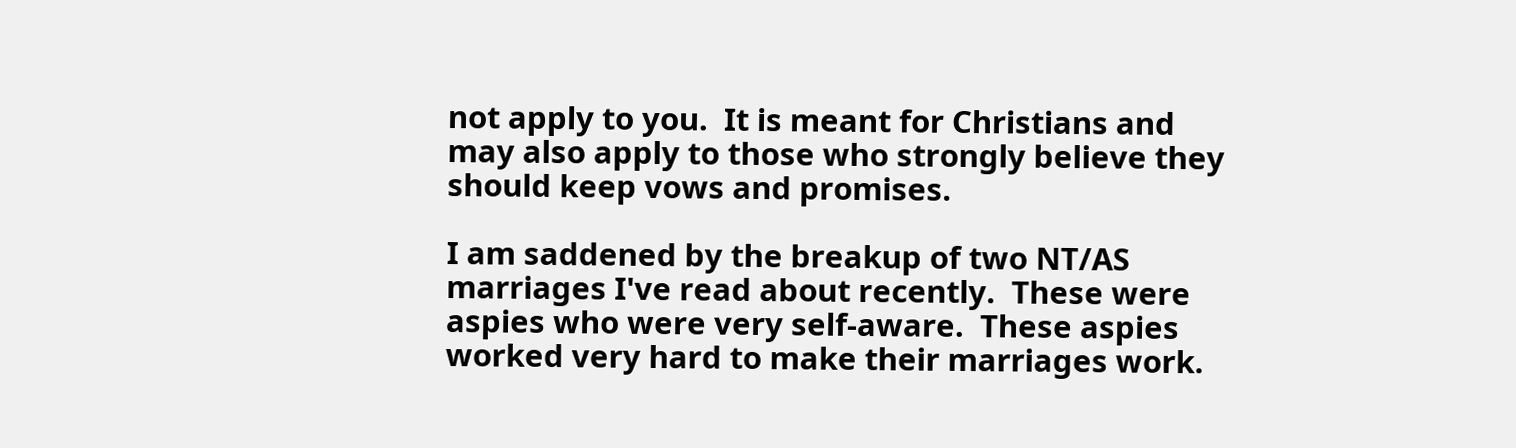not apply to you.  It is meant for Christians and may also apply to those who strongly believe they should keep vows and promises.

I am saddened by the breakup of two NT/AS marriages I've read about recently.  These were aspies who were very self-aware.  These aspies worked very hard to make their marriages work.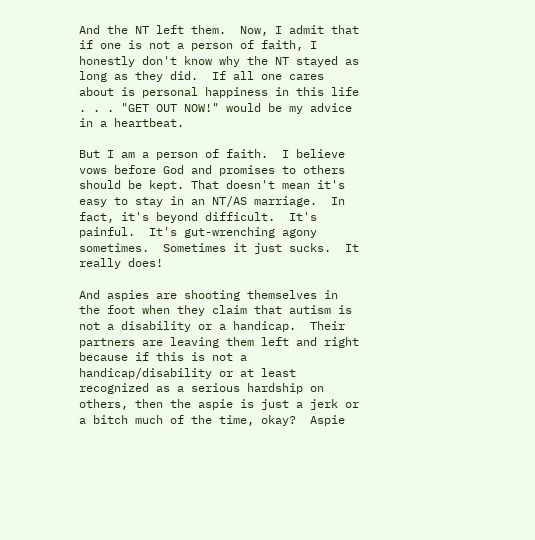And the NT left them.  Now, I admit that if one is not a person of faith, I honestly don't know why the NT stayed as long as they did.  If all one cares about is personal happiness in this life . . . "GET OUT NOW!" would be my advice in a heartbeat.

But I am a person of faith.  I believe vows before God and promises to others should be kept. That doesn't mean it's easy to stay in an NT/AS marriage.  In fact, it's beyond difficult.  It's painful.  It's gut-wrenching agony sometimes.  Sometimes it just sucks.  It really does!

And aspies are shooting themselves in the foot when they claim that autism is not a disability or a handicap.  Their partners are leaving them left and right because if this is not a handicap/disability or at least recognized as a serious hardship on others, then the aspie is just a jerk or a bitch much of the time, okay?  Aspie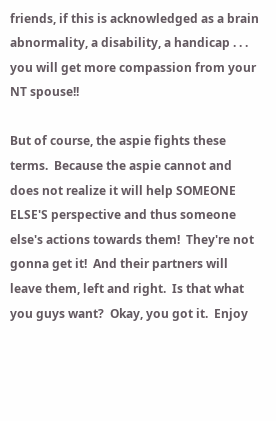friends, if this is acknowledged as a brain abnormality, a disability, a handicap . . .  you will get more compassion from your NT spouse!!

But of course, the aspie fights these terms.  Because the aspie cannot and does not realize it will help SOMEONE ELSE'S perspective and thus someone else's actions towards them!  They're not gonna get it!  And their partners will leave them, left and right.  Is that what you guys want?  Okay, you got it.  Enjoy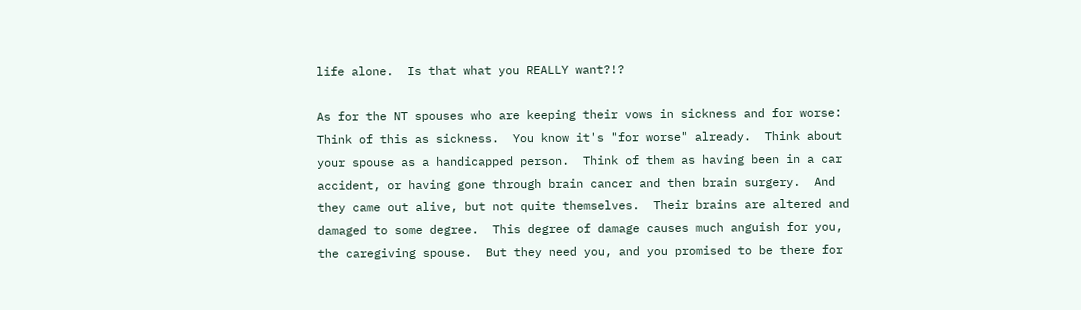life alone.  Is that what you REALLY want?!?

As for the NT spouses who are keeping their vows in sickness and for worse:  Think of this as sickness.  You know it's "for worse" already.  Think about your spouse as a handicapped person.  Think of them as having been in a car accident, or having gone through brain cancer and then brain surgery.  And they came out alive, but not quite themselves.  Their brains are altered and damaged to some degree.  This degree of damage causes much anguish for you, the caregiving spouse.  But they need you, and you promised to be there for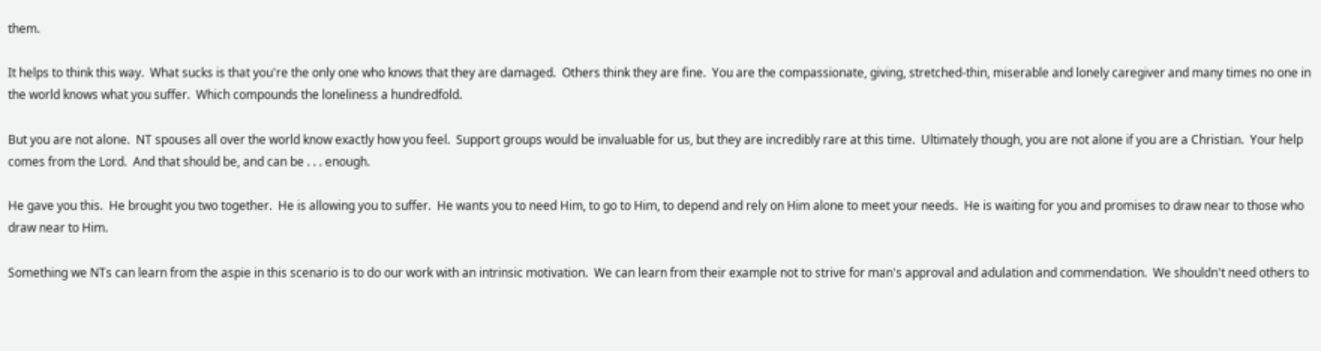them.

It helps to think this way.  What sucks is that you're the only one who knows that they are damaged.  Others think they are fine.  You are the compassionate, giving, stretched-thin, miserable and lonely caregiver and many times no one in the world knows what you suffer.  Which compounds the loneliness a hundredfold.

But you are not alone.  NT spouses all over the world know exactly how you feel.  Support groups would be invaluable for us, but they are incredibly rare at this time.  Ultimately though, you are not alone if you are a Christian.  Your help comes from the Lord.  And that should be, and can be . . . enough.

He gave you this.  He brought you two together.  He is allowing you to suffer.  He wants you to need Him, to go to Him, to depend and rely on Him alone to meet your needs.  He is waiting for you and promises to draw near to those who draw near to Him.

Something we NTs can learn from the aspie in this scenario is to do our work with an intrinsic motivation.  We can learn from their example not to strive for man's approval and adulation and commendation.  We shouldn't need others to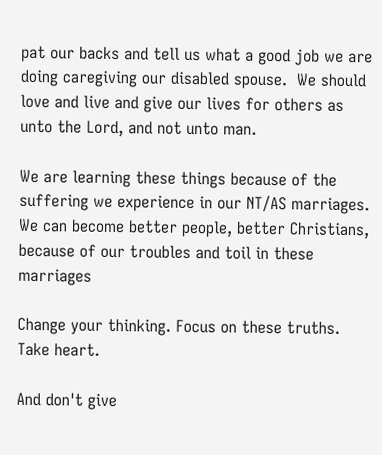pat our backs and tell us what a good job we are doing caregiving our disabled spouse.  We should love and live and give our lives for others as unto the Lord, and not unto man.

We are learning these things because of the suffering we experience in our NT/AS marriages.  We can become better people, better Christians, because of our troubles and toil in these marriages

Change your thinking. Focus on these truths.  Take heart.

And don't give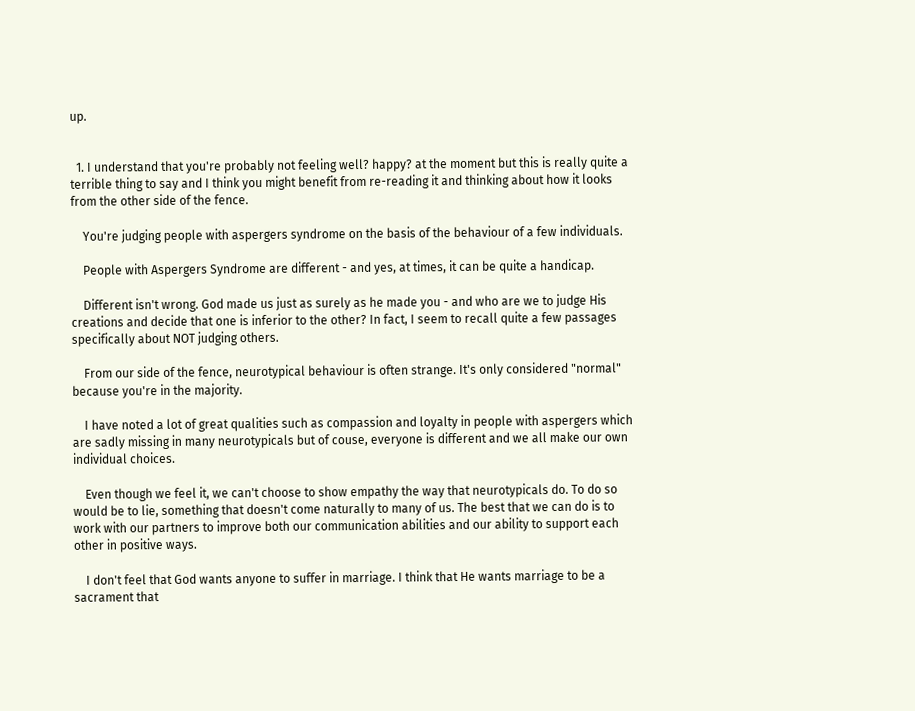up.


  1. I understand that you're probably not feeling well? happy? at the moment but this is really quite a terrible thing to say and I think you might benefit from re-reading it and thinking about how it looks from the other side of the fence.

    You're judging people with aspergers syndrome on the basis of the behaviour of a few individuals.

    People with Aspergers Syndrome are different - and yes, at times, it can be quite a handicap.

    Different isn't wrong. God made us just as surely as he made you - and who are we to judge His creations and decide that one is inferior to the other? In fact, I seem to recall quite a few passages specifically about NOT judging others.

    From our side of the fence, neurotypical behaviour is often strange. It's only considered "normal" because you're in the majority.

    I have noted a lot of great qualities such as compassion and loyalty in people with aspergers which are sadly missing in many neurotypicals but of couse, everyone is different and we all make our own individual choices.

    Even though we feel it, we can't choose to show empathy the way that neurotypicals do. To do so would be to lie, something that doesn't come naturally to many of us. The best that we can do is to work with our partners to improve both our communication abilities and our ability to support each other in positive ways.

    I don't feel that God wants anyone to suffer in marriage. I think that He wants marriage to be a sacrament that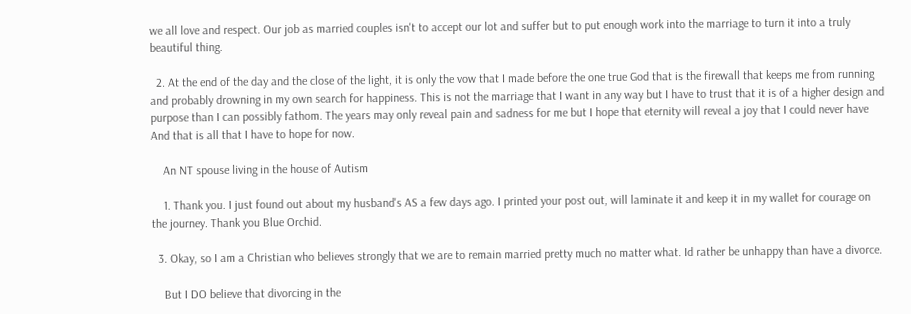we all love and respect. Our job as married couples isn't to accept our lot and suffer but to put enough work into the marriage to turn it into a truly beautiful thing.

  2. At the end of the day and the close of the light, it is only the vow that I made before the one true God that is the firewall that keeps me from running and probably drowning in my own search for happiness. This is not the marriage that I want in any way but I have to trust that it is of a higher design and purpose than I can possibly fathom. The years may only reveal pain and sadness for me but I hope that eternity will reveal a joy that I could never have And that is all that I have to hope for now.

    An NT spouse living in the house of Autism

    1. Thank you. I just found out about my husband's AS a few days ago. I printed your post out, will laminate it and keep it in my wallet for courage on the journey. Thank you Blue Orchid.

  3. Okay, so I am a Christian who believes strongly that we are to remain married pretty much no matter what. Id rather be unhappy than have a divorce.

    But I DO believe that divorcing in the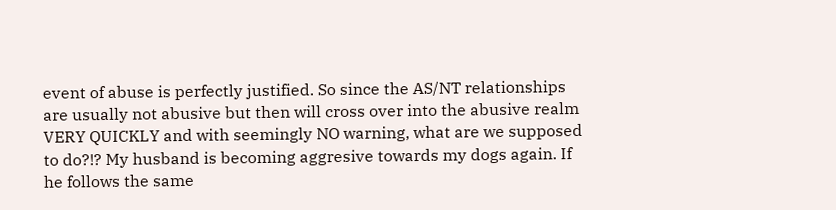event of abuse is perfectly justified. So since the AS/NT relationships are usually not abusive but then will cross over into the abusive realm VERY QUICKLY and with seemingly NO warning, what are we supposed to do?!? My husband is becoming aggresive towards my dogs again. If he follows the same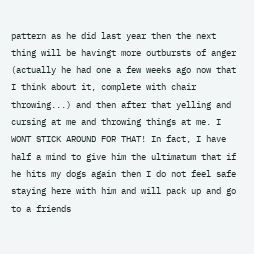pattern as he did last year then the next thing will be havingt more outbursts of anger (actually he had one a few weeks ago now that I think about it, complete with chair throwing...) and then after that yelling and cursing at me and throwing things at me. I WONT STICK AROUND FOR THAT! In fact, I have half a mind to give him the ultimatum that if he hits my dogs again then I do not feel safe staying here with him and will pack up and go to a friends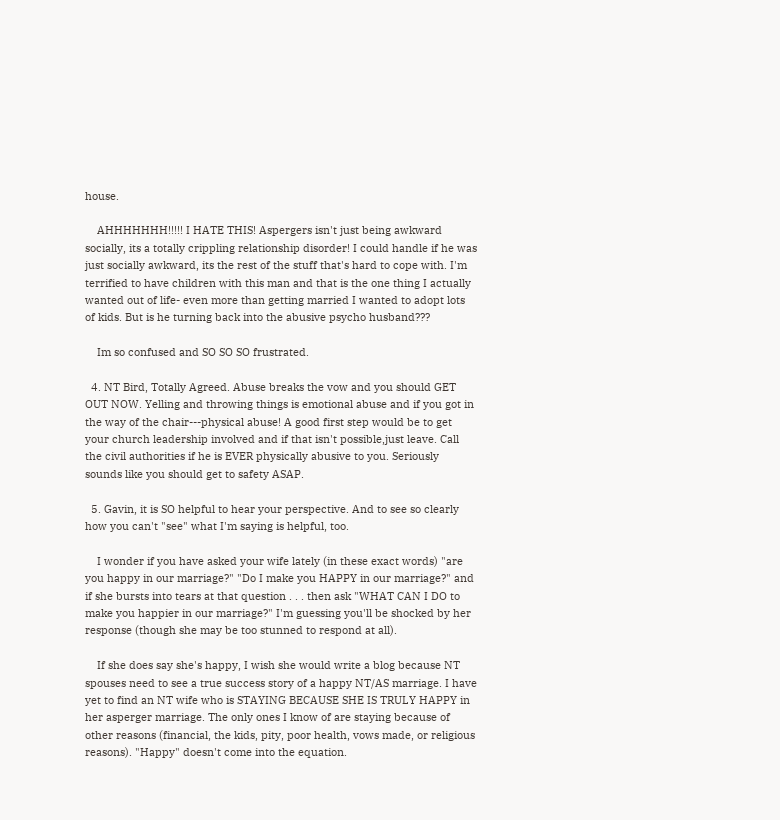house.

    AHHHHHHH!!!!! I HATE THIS! Aspergers isn't just being awkward socially, its a totally crippling relationship disorder! I could handle if he was just socially awkward, its the rest of the stuff that's hard to cope with. I'm terrified to have children with this man and that is the one thing I actually wanted out of life- even more than getting married I wanted to adopt lots of kids. But is he turning back into the abusive psycho husband???

    Im so confused and SO SO SO frustrated.

  4. NT Bird, Totally Agreed. Abuse breaks the vow and you should GET OUT NOW. Yelling and throwing things is emotional abuse and if you got in the way of the chair---physical abuse! A good first step would be to get your church leadership involved and if that isn't possible,just leave. Call the civil authorities if he is EVER physically abusive to you. Seriously sounds like you should get to safety ASAP.

  5. Gavin, it is SO helpful to hear your perspective. And to see so clearly how you can't "see" what I'm saying is helpful, too.

    I wonder if you have asked your wife lately (in these exact words) "are you happy in our marriage?" "Do I make you HAPPY in our marriage?" and if she bursts into tears at that question . . . then ask "WHAT CAN I DO to make you happier in our marriage?" I'm guessing you'll be shocked by her response (though she may be too stunned to respond at all).

    If she does say she's happy, I wish she would write a blog because NT spouses need to see a true success story of a happy NT/AS marriage. I have yet to find an NT wife who is STAYING BECAUSE SHE IS TRULY HAPPY in her asperger marriage. The only ones I know of are staying because of other reasons (financial, the kids, pity, poor health, vows made, or religious reasons). "Happy" doesn't come into the equation.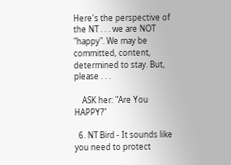Here's the perspective of the NT . . . we are NOT "happy". We may be committed, content, determined to stay. But, please . . .

    ASK her: "Are You HAPPY?"

  6. NT Bird - It sounds like you need to protect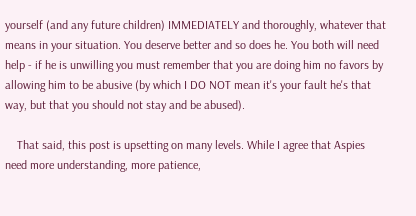yourself (and any future children) IMMEDIATELY and thoroughly, whatever that means in your situation. You deserve better and so does he. You both will need help - if he is unwilling you must remember that you are doing him no favors by allowing him to be abusive (by which I DO NOT mean it's your fault he's that way, but that you should not stay and be abused).

    That said, this post is upsetting on many levels. While I agree that Aspies need more understanding, more patience,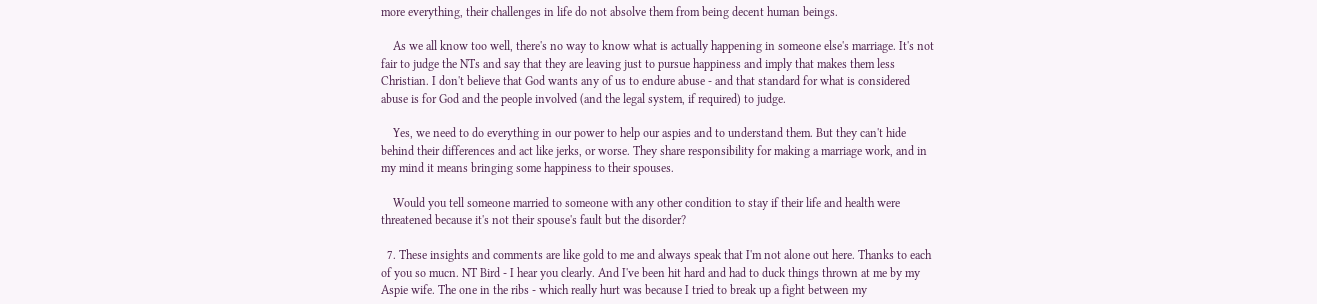more everything, their challenges in life do not absolve them from being decent human beings.

    As we all know too well, there's no way to know what is actually happening in someone else's marriage. It's not fair to judge the NTs and say that they are leaving just to pursue happiness and imply that makes them less Christian. I don't believe that God wants any of us to endure abuse - and that standard for what is considered abuse is for God and the people involved (and the legal system, if required) to judge.

    Yes, we need to do everything in our power to help our aspies and to understand them. But they can't hide behind their differences and act like jerks, or worse. They share responsibility for making a marriage work, and in my mind it means bringing some happiness to their spouses.

    Would you tell someone married to someone with any other condition to stay if their life and health were threatened because it's not their spouse's fault but the disorder?

  7. These insights and comments are like gold to me and always speak that I'm not alone out here. Thanks to each of you so mucn. NT Bird - I hear you clearly. And I've been hit hard and had to duck things thrown at me by my Aspie wife. The one in the ribs - which really hurt was because I tried to break up a fight between my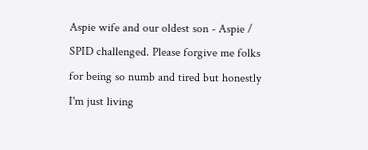Aspie wife and our oldest son - Aspie / SPID challenged. Please forgive me folks for being so numb and tired but honestly I'm just living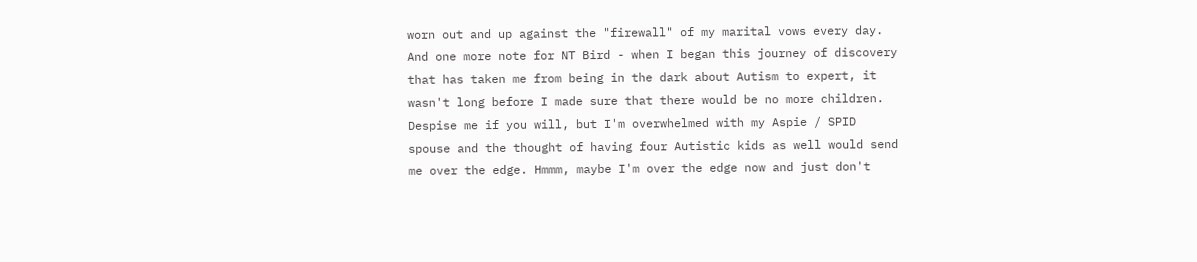worn out and up against the "firewall" of my marital vows every day. And one more note for NT Bird - when I began this journey of discovery that has taken me from being in the dark about Autism to expert, it wasn't long before I made sure that there would be no more children. Despise me if you will, but I'm overwhelmed with my Aspie / SPID spouse and the thought of having four Autistic kids as well would send me over the edge. Hmmm, maybe I'm over the edge now and just don't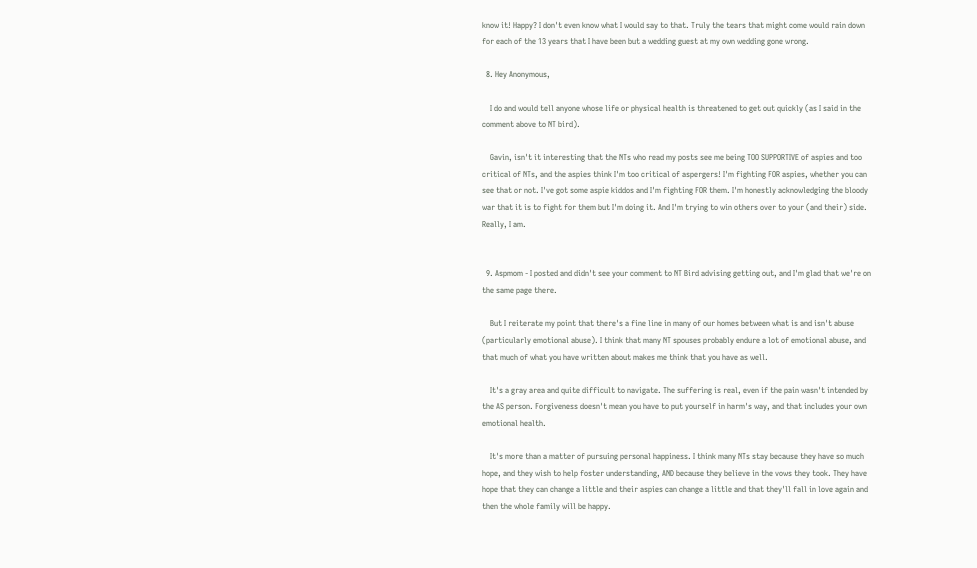know it! Happy? I don't even know what I would say to that. Truly the tears that might come would rain down for each of the 13 years that I have been but a wedding guest at my own wedding gone wrong.

  8. Hey Anonymous,

    I do and would tell anyone whose life or physical health is threatened to get out quickly (as I said in the comment above to NT bird).

    Gavin, isn't it interesting that the NTs who read my posts see me being TOO SUPPORTIVE of aspies and too critical of NTs, and the aspies think I'm too critical of aspergers! I'm fighting FOR aspies, whether you can see that or not. I've got some aspie kiddos and I'm fighting FOR them. I'm honestly acknowledging the bloody war that it is to fight for them but I'm doing it. And I'm trying to win others over to your (and their) side. Really, I am.


  9. Aspmom - I posted and didn't see your comment to NT Bird advising getting out, and I'm glad that we're on the same page there.

    But I reiterate my point that there's a fine line in many of our homes between what is and isn't abuse (particularly emotional abuse). I think that many NT spouses probably endure a lot of emotional abuse, and that much of what you have written about makes me think that you have as well.

    It's a gray area and quite difficult to navigate. The suffering is real, even if the pain wasn't intended by the AS person. Forgiveness doesn't mean you have to put yourself in harm's way, and that includes your own emotional health.

    It's more than a matter of pursuing personal happiness. I think many NTs stay because they have so much hope, and they wish to help foster understanding, AND because they believe in the vows they took. They have hope that they can change a little and their aspies can change a little and that they'll fall in love again and then the whole family will be happy.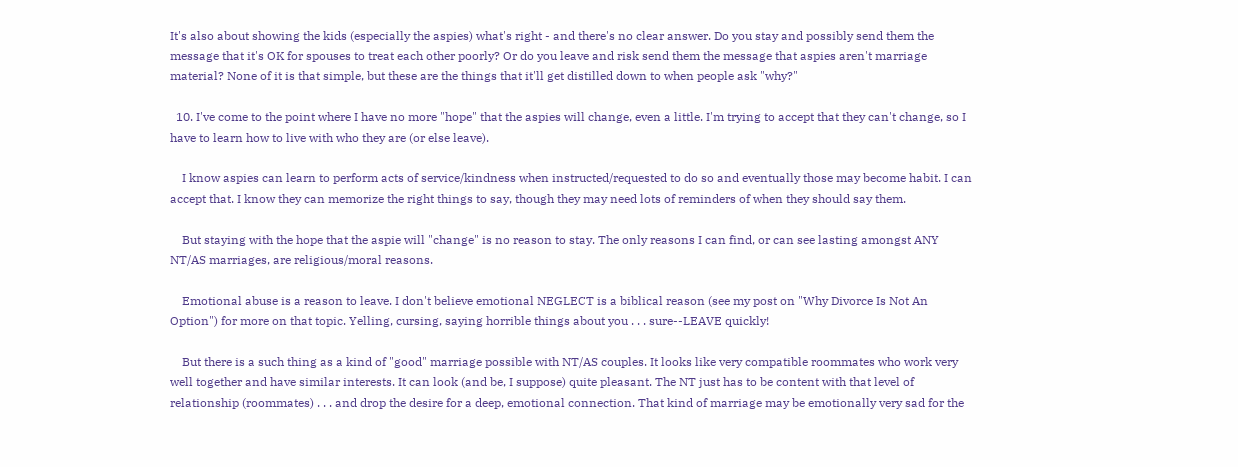It's also about showing the kids (especially the aspies) what's right - and there's no clear answer. Do you stay and possibly send them the message that it's OK for spouses to treat each other poorly? Or do you leave and risk send them the message that aspies aren't marriage material? None of it is that simple, but these are the things that it'll get distilled down to when people ask "why?"

  10. I've come to the point where I have no more "hope" that the aspies will change, even a little. I'm trying to accept that they can't change, so I have to learn how to live with who they are (or else leave).

    I know aspies can learn to perform acts of service/kindness when instructed/requested to do so and eventually those may become habit. I can accept that. I know they can memorize the right things to say, though they may need lots of reminders of when they should say them.

    But staying with the hope that the aspie will "change" is no reason to stay. The only reasons I can find, or can see lasting amongst ANY NT/AS marriages, are religious/moral reasons.

    Emotional abuse is a reason to leave. I don't believe emotional NEGLECT is a biblical reason (see my post on "Why Divorce Is Not An Option") for more on that topic. Yelling, cursing, saying horrible things about you . . . sure--LEAVE quickly!

    But there is a such thing as a kind of "good" marriage possible with NT/AS couples. It looks like very compatible roommates who work very well together and have similar interests. It can look (and be, I suppose) quite pleasant. The NT just has to be content with that level of relationship (roommates) . . . and drop the desire for a deep, emotional connection. That kind of marriage may be emotionally very sad for the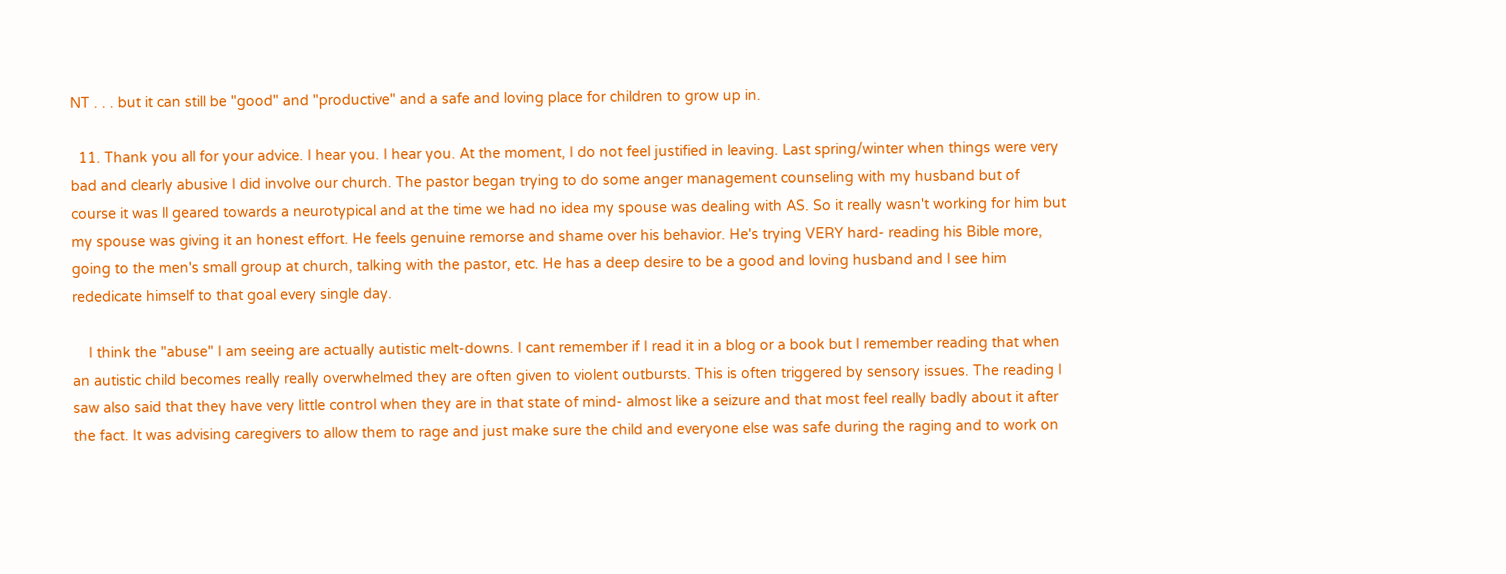NT . . . but it can still be "good" and "productive" and a safe and loving place for children to grow up in.

  11. Thank you all for your advice. I hear you. I hear you. At the moment, I do not feel justified in leaving. Last spring/winter when things were very bad and clearly abusive I did involve our church. The pastor began trying to do some anger management counseling with my husband but of course it was ll geared towards a neurotypical and at the time we had no idea my spouse was dealing with AS. So it really wasn't working for him but my spouse was giving it an honest effort. He feels genuine remorse and shame over his behavior. He's trying VERY hard- reading his Bible more, going to the men's small group at church, talking with the pastor, etc. He has a deep desire to be a good and loving husband and I see him rededicate himself to that goal every single day.

    I think the "abuse" I am seeing are actually autistic melt-downs. I cant remember if I read it in a blog or a book but I remember reading that when an autistic child becomes really really overwhelmed they are often given to violent outbursts. This is often triggered by sensory issues. The reading I saw also said that they have very little control when they are in that state of mind- almost like a seizure and that most feel really badly about it after the fact. It was advising caregivers to allow them to rage and just make sure the child and everyone else was safe during the raging and to work on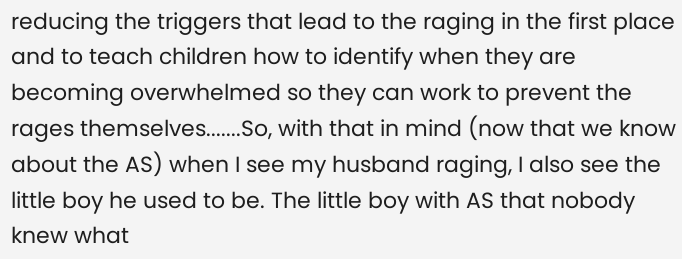reducing the triggers that lead to the raging in the first place and to teach children how to identify when they are becoming overwhelmed so they can work to prevent the rages themselves.......So, with that in mind (now that we know about the AS) when I see my husband raging, I also see the little boy he used to be. The little boy with AS that nobody knew what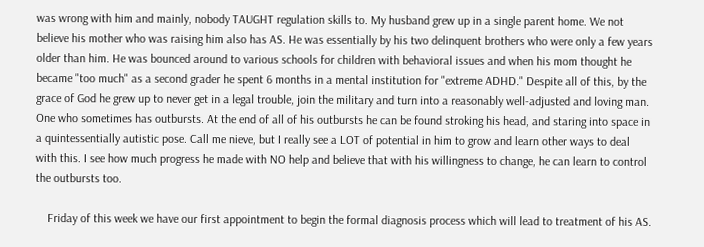was wrong with him and mainly, nobody TAUGHT regulation skills to. My husband grew up in a single parent home. We not believe his mother who was raising him also has AS. He was essentially by his two delinquent brothers who were only a few years older than him. He was bounced around to various schools for children with behavioral issues and when his mom thought he became "too much" as a second grader he spent 6 months in a mental institution for "extreme ADHD." Despite all of this, by the grace of God he grew up to never get in a legal trouble, join the military and turn into a reasonably well-adjusted and loving man. One who sometimes has outbursts. At the end of all of his outbursts he can be found stroking his head, and staring into space in a quintessentially autistic pose. Call me nieve, but I really see a LOT of potential in him to grow and learn other ways to deal with this. I see how much progress he made with NO help and believe that with his willingness to change, he can learn to control the outbursts too.

    Friday of this week we have our first appointment to begin the formal diagnosis process which will lead to treatment of his AS.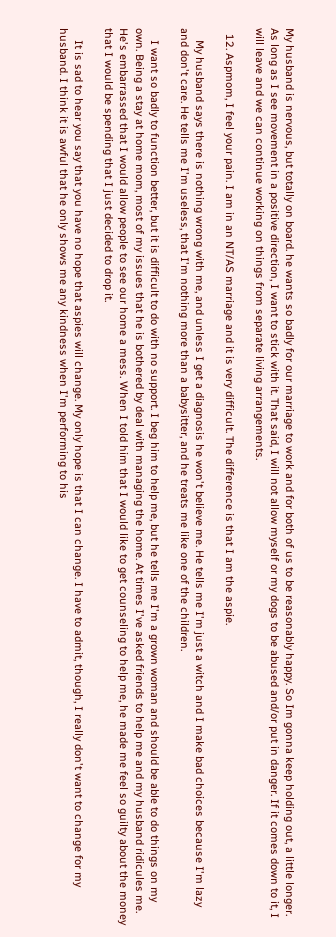My husband is nervous, but totally on board. he wants so badly for our marriage to work and for both of us to be reasonably happy. So Im gonna keep holding out, a little longer. As long as I see movement in a positive direction, I want to stick with it. That said, I will not allow myself or my dogs to be abused and/or put in danger. If it comes down to it, I will leave and we can continue working on things from separate living arrangements.

  12. Aspmom, I feel your pain. I am in an NT/AS marriage and it is very difficult. The difference is that I am the aspie.

    My husband says there is nothing wrong with me, and unless I get a diagnosis he won't believe me. He tells me I'm just a witch and I make bad choices because I'm lazy and don't care. He tells me I'm useless, that I'm nothing more than a babysitter, and he treats me like one of the children.

    I want so badly to function better, but it is difficult to do with no support. I beg him to help me, but he tells me I'm a grown woman and should be able to do things on my own. Being a stay at home mom, most of my issues that he is bothered by deal with managing the home. At times I've asked friends to help me and my husband ridicules me. He's embarrassed that I would allow people to see our home a mess. When I told him that I would like to get counseling to help me, he made me feel so guilty about the money that I would be spending that I just decided to drop it.

    It is sad to hear you say that you have no hope that aspies will change. My only hope is that I can change. I have to admit, though, I really don't want to change for my husband. I think it is awful that he only shows me any kindness when I'm performing to his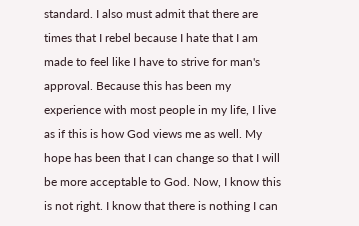standard. I also must admit that there are times that I rebel because I hate that I am made to feel like I have to strive for man's approval. Because this has been my experience with most people in my life, I live as if this is how God views me as well. My hope has been that I can change so that I will be more acceptable to God. Now, I know this is not right. I know that there is nothing I can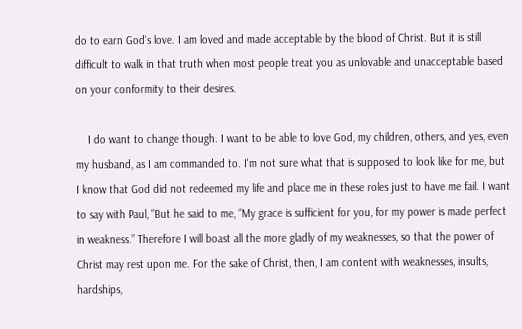do to earn God's love. I am loved and made acceptable by the blood of Christ. But it is still difficult to walk in that truth when most people treat you as unlovable and unacceptable based on your conformity to their desires.

    I do want to change though. I want to be able to love God, my children, others, and yes, even my husband, as I am commanded to. I'm not sure what that is supposed to look like for me, but I know that God did not redeemed my life and place me in these roles just to have me fail. I want to say with Paul, "But he said to me, “My grace is sufficient for you, for my power is made perfect in weakness.” Therefore I will boast all the more gladly of my weaknesses, so that the power of Christ may rest upon me. For the sake of Christ, then, I am content with weaknesses, insults, hardships,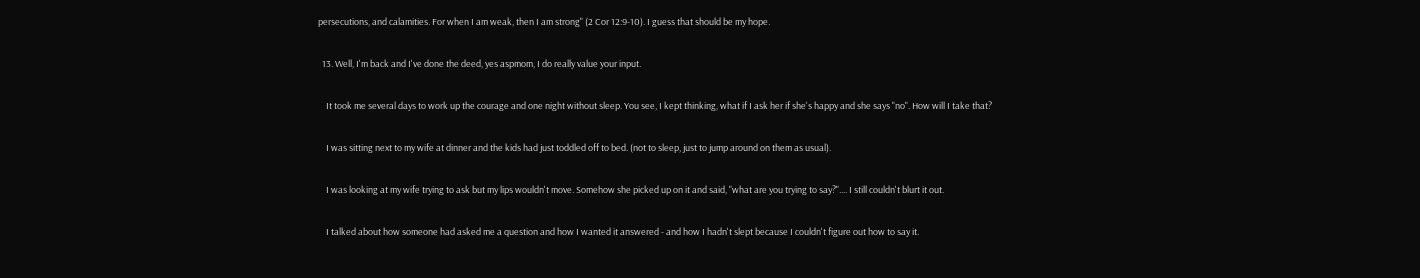persecutions, and calamities. For when I am weak, then I am strong" (2 Cor 12:9-10). I guess that should be my hope.

  13. Well, I'm back and I've done the deed, yes aspmom, I do really value your input.

    It took me several days to work up the courage and one night without sleep. You see, I kept thinking, what if I ask her if she's happy and she says "no". How will I take that?

    I was sitting next to my wife at dinner and the kids had just toddled off to bed. (not to sleep, just to jump around on them as usual).

    I was looking at my wife trying to ask but my lips wouldn't move. Somehow she picked up on it and said, "what are you trying to say?".... I still couldn't blurt it out.

    I talked about how someone had asked me a question and how I wanted it answered - and how I hadn't slept because I couldn't figure out how to say it.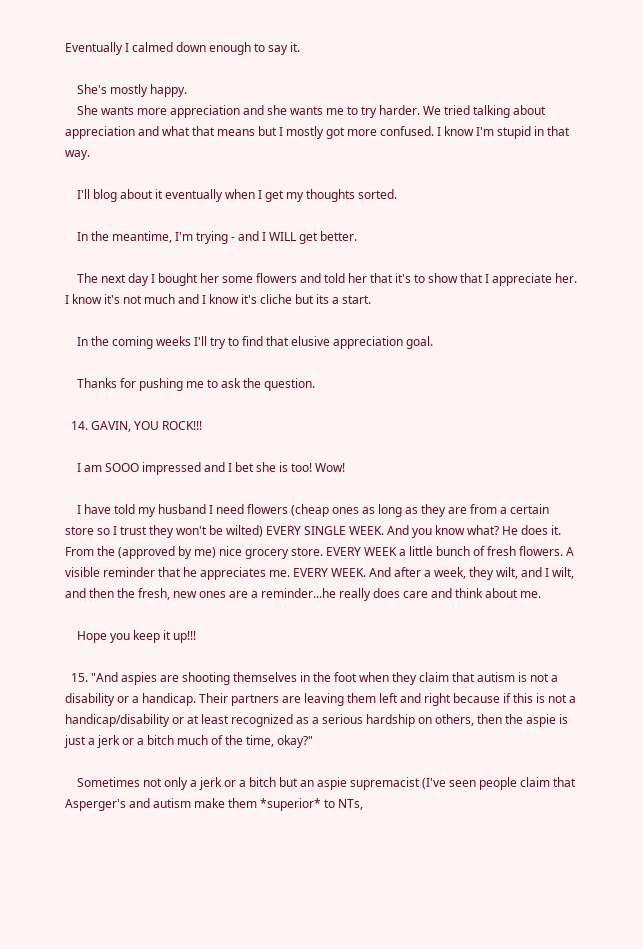Eventually I calmed down enough to say it.

    She's mostly happy.
    She wants more appreciation and she wants me to try harder. We tried talking about appreciation and what that means but I mostly got more confused. I know I'm stupid in that way.

    I'll blog about it eventually when I get my thoughts sorted.

    In the meantime, I'm trying - and I WILL get better.

    The next day I bought her some flowers and told her that it's to show that I appreciate her. I know it's not much and I know it's cliche but its a start.

    In the coming weeks I'll try to find that elusive appreciation goal.

    Thanks for pushing me to ask the question.

  14. GAVIN, YOU ROCK!!!

    I am SOOO impressed and I bet she is too! Wow!

    I have told my husband I need flowers (cheap ones as long as they are from a certain store so I trust they won't be wilted) EVERY SINGLE WEEK. And you know what? He does it. From the (approved by me) nice grocery store. EVERY WEEK a little bunch of fresh flowers. A visible reminder that he appreciates me. EVERY WEEK. And after a week, they wilt, and I wilt, and then the fresh, new ones are a reminder...he really does care and think about me.

    Hope you keep it up!!!

  15. "And aspies are shooting themselves in the foot when they claim that autism is not a disability or a handicap. Their partners are leaving them left and right because if this is not a handicap/disability or at least recognized as a serious hardship on others, then the aspie is just a jerk or a bitch much of the time, okay?"

    Sometimes not only a jerk or a bitch but an aspie supremacist (I've seen people claim that Asperger's and autism make them *superior* to NTs,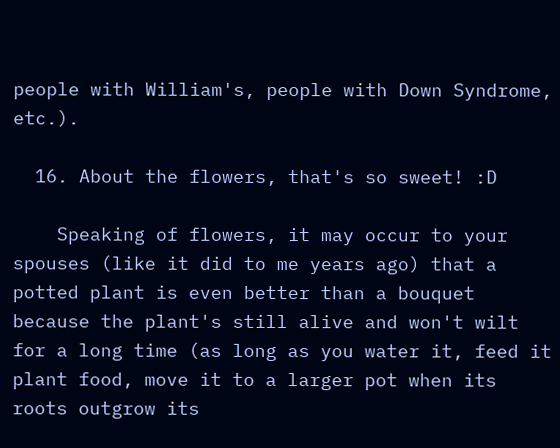people with William's, people with Down Syndrome, etc.).

  16. About the flowers, that's so sweet! :D

    Speaking of flowers, it may occur to your spouses (like it did to me years ago) that a potted plant is even better than a bouquet because the plant's still alive and won't wilt for a long time (as long as you water it, feed it plant food, move it to a larger pot when its roots outgrow its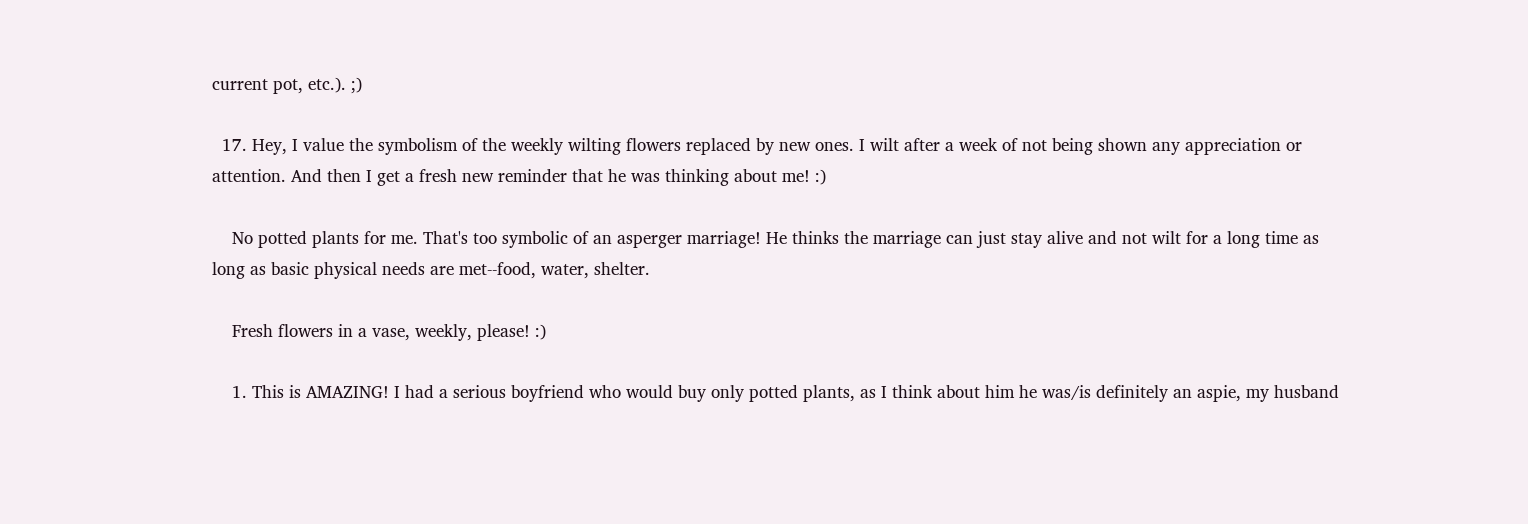current pot, etc.). ;)

  17. Hey, I value the symbolism of the weekly wilting flowers replaced by new ones. I wilt after a week of not being shown any appreciation or attention. And then I get a fresh new reminder that he was thinking about me! :)

    No potted plants for me. That's too symbolic of an asperger marriage! He thinks the marriage can just stay alive and not wilt for a long time as long as basic physical needs are met--food, water, shelter.

    Fresh flowers in a vase, weekly, please! :)

    1. This is AMAZING! I had a serious boyfriend who would buy only potted plants, as I think about him he was/is definitely an aspie, my husband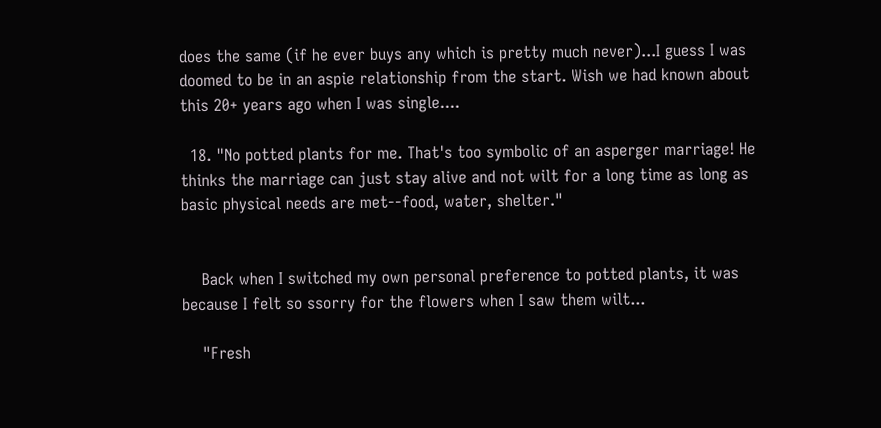does the same (if he ever buys any which is pretty much never)...I guess I was doomed to be in an aspie relationship from the start. Wish we had known about this 20+ years ago when I was single....

  18. "No potted plants for me. That's too symbolic of an asperger marriage! He thinks the marriage can just stay alive and not wilt for a long time as long as basic physical needs are met--food, water, shelter."


    Back when I switched my own personal preference to potted plants, it was because I felt so ssorry for the flowers when I saw them wilt...

    "Fresh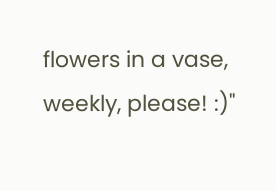flowers in a vase, weekly, please! :)"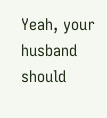Yeah, your husband should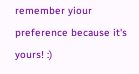remember yiour preference because it's yours! :)